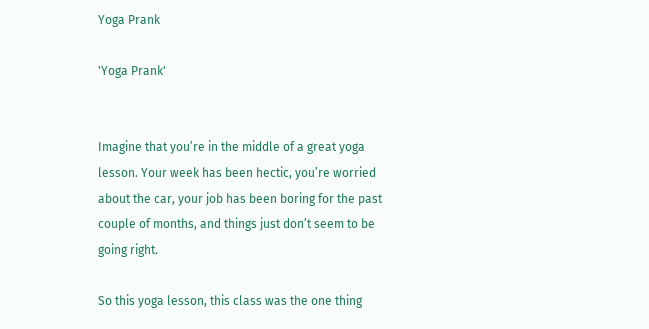Yoga Prank

'Yoga Prank'


Imagine that you’re in the middle of a great yoga lesson. Your week has been hectic, you’re worried about the car, your job has been boring for the past couple of months, and things just don’t seem to be going right.

So this yoga lesson, this class was the one thing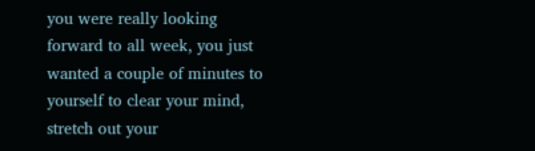you were really looking forward to all week, you just wanted a couple of minutes to yourself to clear your mind, stretch out your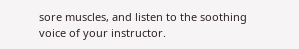sore muscles, and listen to the soothing voice of your instructor.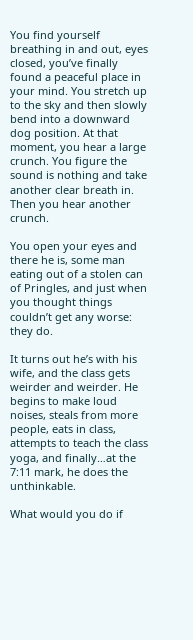You find yourself breathing in and out, eyes closed, you’ve finally found a peaceful place in your mind. You stretch up to the sky and then slowly bend into a downward dog position. At that moment, you hear a large crunch. You figure the sound is nothing and take another clear breath in. Then you hear another crunch.

You open your eyes and there he is, some man eating out of a stolen can of Pringles, and just when you thought things couldn’t get any worse: they do.

It turns out he’s with his wife, and the class gets weirder and weirder. He begins to make loud noises, steals from more people, eats in class, attempts to teach the class yoga, and finally…at the 7:11 mark, he does the unthinkable.

What would you do if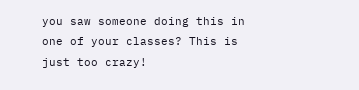you saw someone doing this in one of your classes? This is just too crazy!